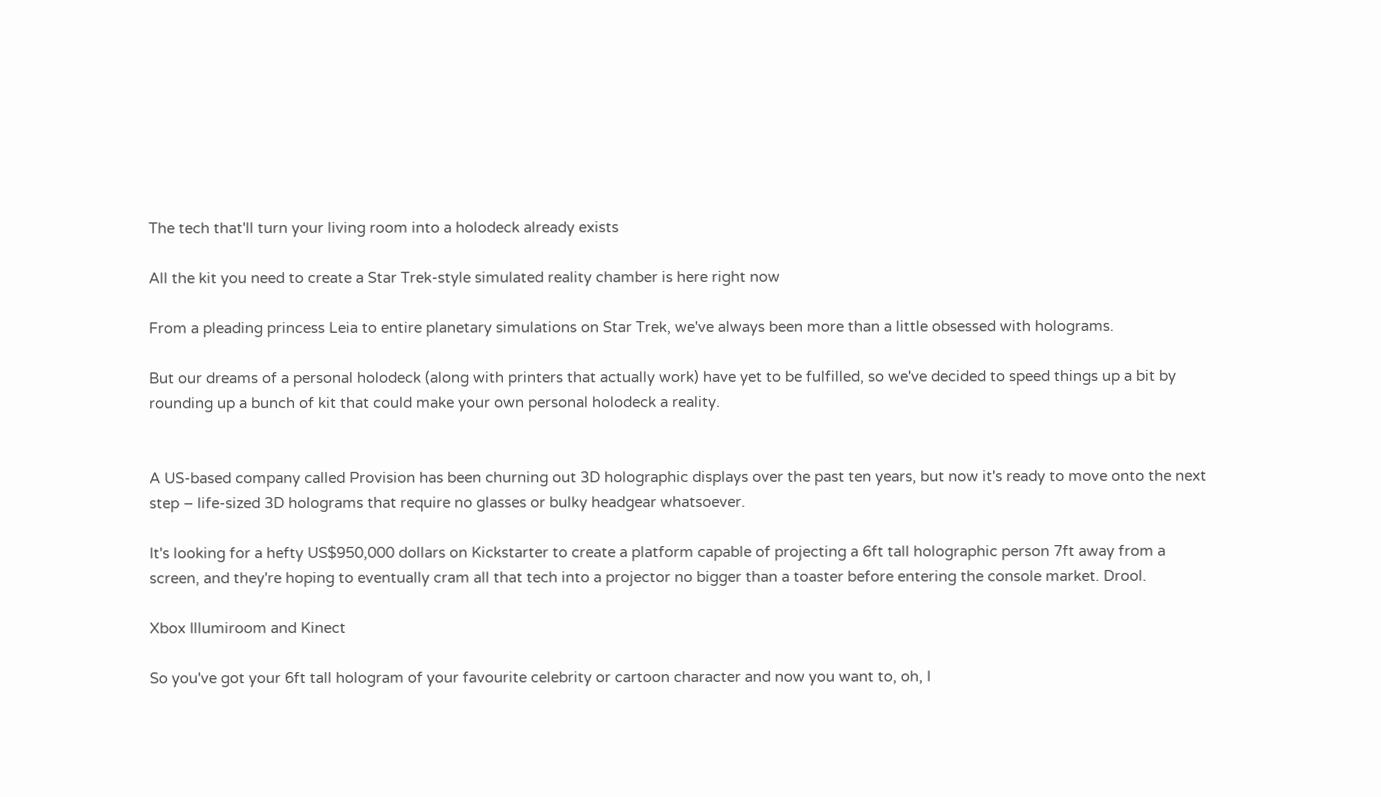The tech that'll turn your living room into a holodeck already exists

All the kit you need to create a Star Trek-style simulated reality chamber is here right now

From a pleading princess Leia to entire planetary simulations on Star Trek, we've always been more than a little obsessed with holograms.

But our dreams of a personal holodeck (along with printers that actually work) have yet to be fulfilled, so we've decided to speed things up a bit by rounding up a bunch of kit that could make your own personal holodeck a reality.


A US-based company called Provision has been churning out 3D holographic displays over the past ten years, but now it's ready to move onto the next step – life-sized 3D holograms that require no glasses or bulky headgear whatsoever.

It's looking for a hefty US$950,000 dollars on Kickstarter to create a platform capable of projecting a 6ft tall holographic person 7ft away from a screen, and they're hoping to eventually cram all that tech into a projector no bigger than a toaster before entering the console market. Drool.

Xbox Illumiroom and Kinect

So you've got your 6ft tall hologram of your favourite celebrity or cartoon character and now you want to, oh, I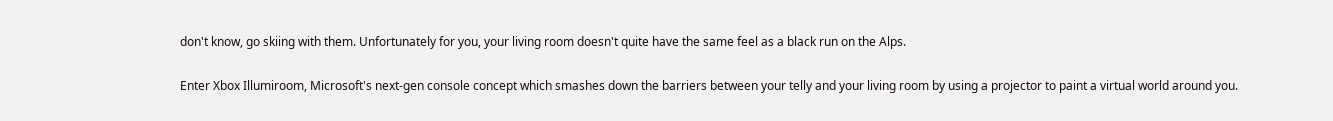don't know, go skiing with them. Unfortunately for you, your living room doesn't quite have the same feel as a black run on the Alps.

Enter Xbox Illumiroom, Microsoft's next-gen console concept which smashes down the barriers between your telly and your living room by using a projector to paint a virtual world around you.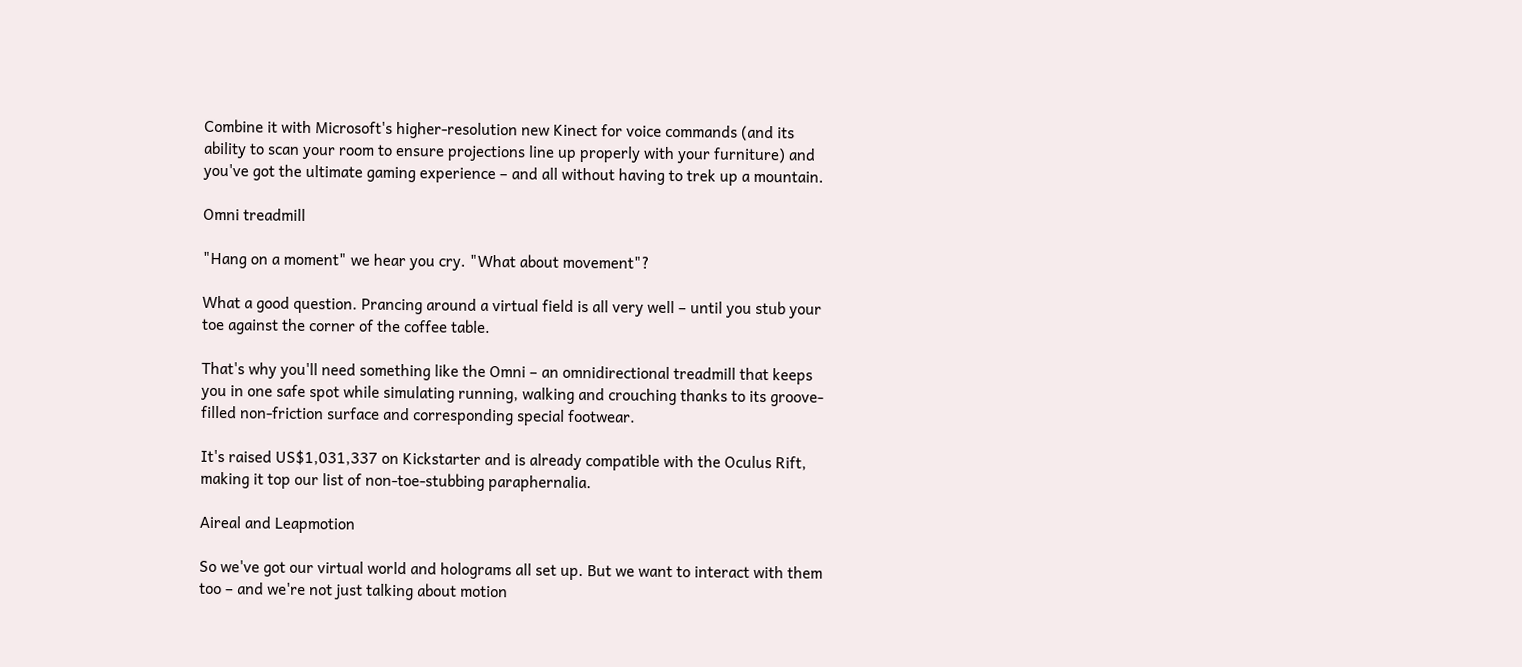Combine it with Microsoft's higher-resolution new Kinect for voice commands (and its ability to scan your room to ensure projections line up properly with your furniture) and you've got the ultimate gaming experience – and all without having to trek up a mountain.

Omni treadmill

"Hang on a moment" we hear you cry. "What about movement"?

What a good question. Prancing around a virtual field is all very well – until you stub your toe against the corner of the coffee table.

That's why you'll need something like the Omni – an omnidirectional treadmill that keeps you in one safe spot while simulating running, walking and crouching thanks to its groove-filled non-friction surface and corresponding special footwear.

It's raised US$1,031,337 on Kickstarter and is already compatible with the Oculus Rift, making it top our list of non-toe-stubbing paraphernalia.

Aireal and Leapmotion

So we've got our virtual world and holograms all set up. But we want to interact with them too – and we're not just talking about motion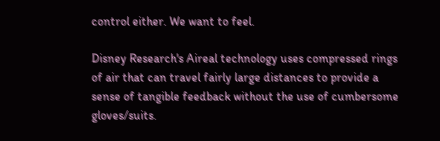control either. We want to feel.

Disney Research's Aireal technology uses compressed rings of air that can travel fairly large distances to provide a sense of tangible feedback without the use of cumbersome gloves/suits.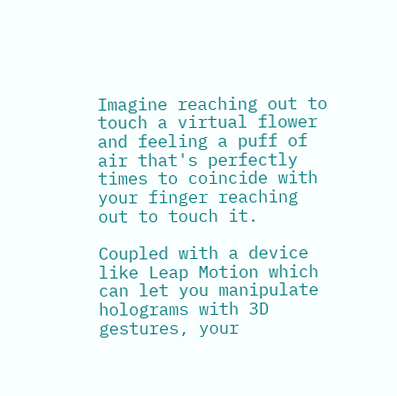Imagine reaching out to touch a virtual flower and feeling a puff of air that's perfectly times to coincide with your finger reaching out to touch it.

Coupled with a device like Leap Motion which can let you manipulate holograms with 3D gestures, your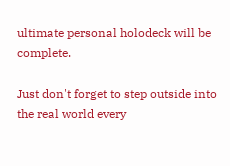ultimate personal holodeck will be complete.

Just don't forget to step outside into the real world every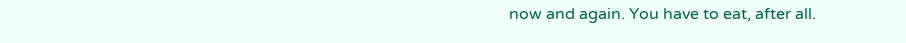now and again. You have to eat, after all.